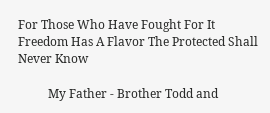For Those Who Have Fought For It
Freedom Has A Flavor The Protected Shall Never Know

          My Father - Brother Todd and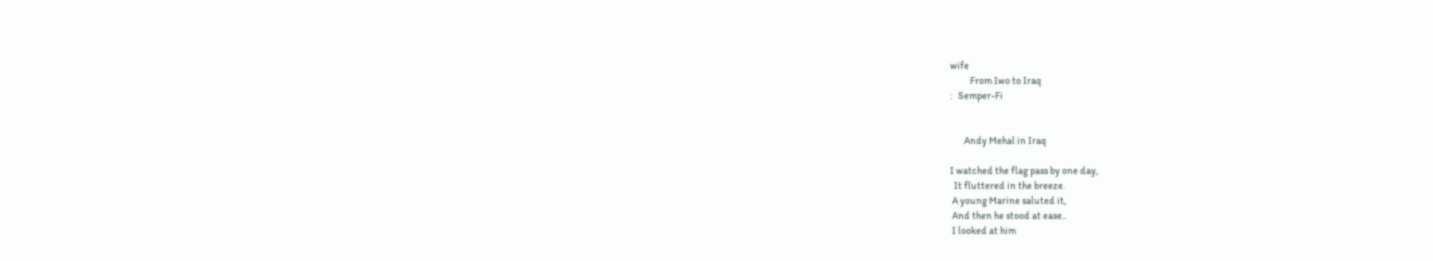wife
          From Iwo to Iraq
:   Semper-Fi


       Andy Mehal in Iraq

I watched the flag pass by one day,
  It fluttered in the breeze.
 A young Marine saluted it,
 And then he stood at ease..
 I looked at him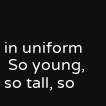in uniform
 So young, so tall, so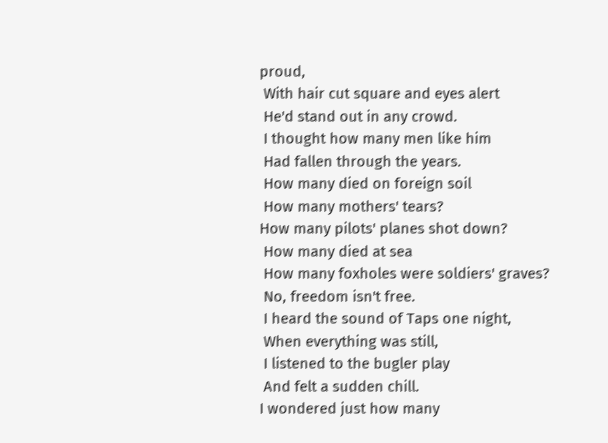proud,
 With hair cut square and eyes alert
 He'd stand out in any crowd.
 I thought how many men like him
 Had fallen through the years.
 How many died on foreign soil
 How many mothers' tears?
How many pilots' planes shot down?
 How many died at sea
 How many foxholes were soldiers' graves?
 No, freedom isn't free.
 I heard the sound of Taps one night,
 When everything was still,
 I listened to the bugler play
 And felt a sudden chill.
I wondered just how many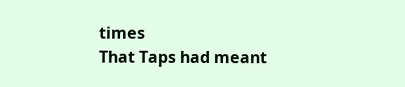times
That Taps had meant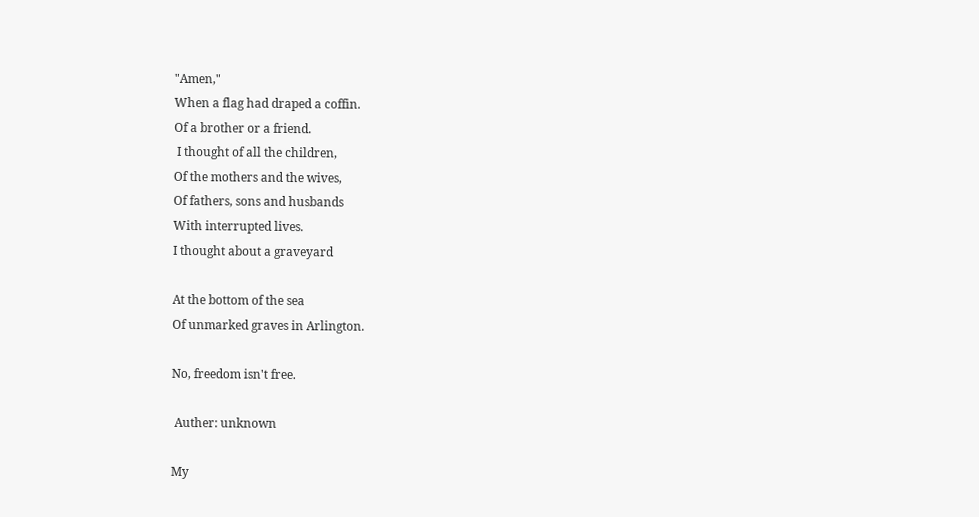"Amen,"
When a flag had draped a coffin.
Of a brother or a friend.
 I thought of all the children,
Of the mothers and the wives,
Of fathers, sons and husbands
With interrupted lives.
I thought about a graveyard

At the bottom of the sea
Of unmarked graves in Arlington.

No, freedom isn't free.

 Auther: unknown

My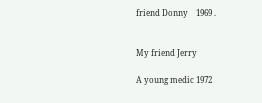friend Donny    1969 .


My friend Jerry

A young medic 1972